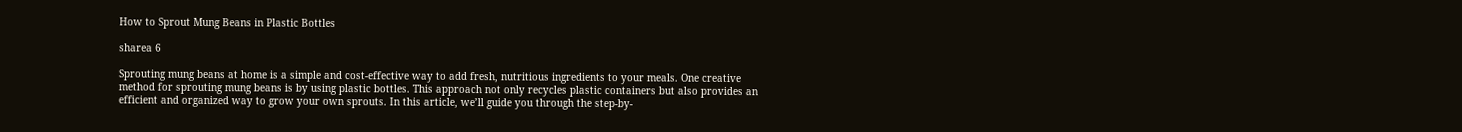How to Sprout Mung Beans in Plastic Bottles

sharea 6

Sprouting mung beans at home is a simple and cost-effective way to add fresh, nutritious ingredients to your meals. One creative method for sprouting mung beans is by using plastic bottles. This approach not only recycles plastic containers but also provides an efficient and organized way to grow your own sprouts. In this article, we’ll guide you through the step-by-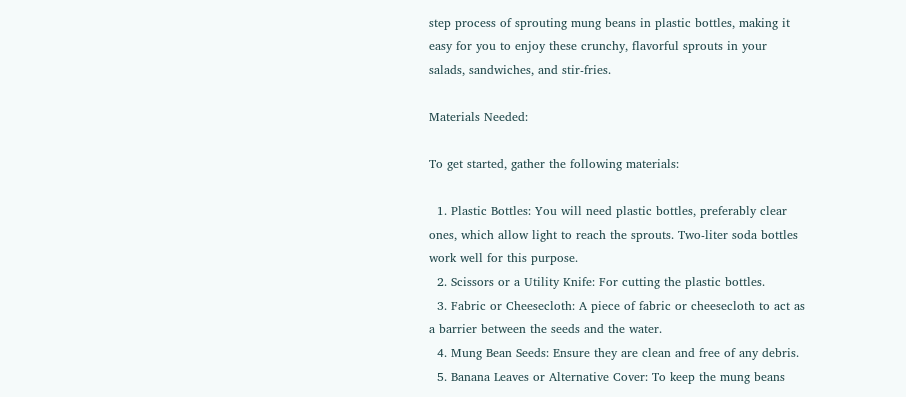step process of sprouting mung beans in plastic bottles, making it easy for you to enjoy these crunchy, flavorful sprouts in your salads, sandwiches, and stir-fries.

Materials Needed:

To get started, gather the following materials:

  1. Plastic Bottles: You will need plastic bottles, preferably clear ones, which allow light to reach the sprouts. Two-liter soda bottles work well for this purpose.
  2. Scissors or a Utility Knife: For cutting the plastic bottles.
  3. Fabric or Cheesecloth: A piece of fabric or cheesecloth to act as a barrier between the seeds and the water.
  4. Mung Bean Seeds: Ensure they are clean and free of any debris.
  5. Banana Leaves or Alternative Cover: To keep the mung beans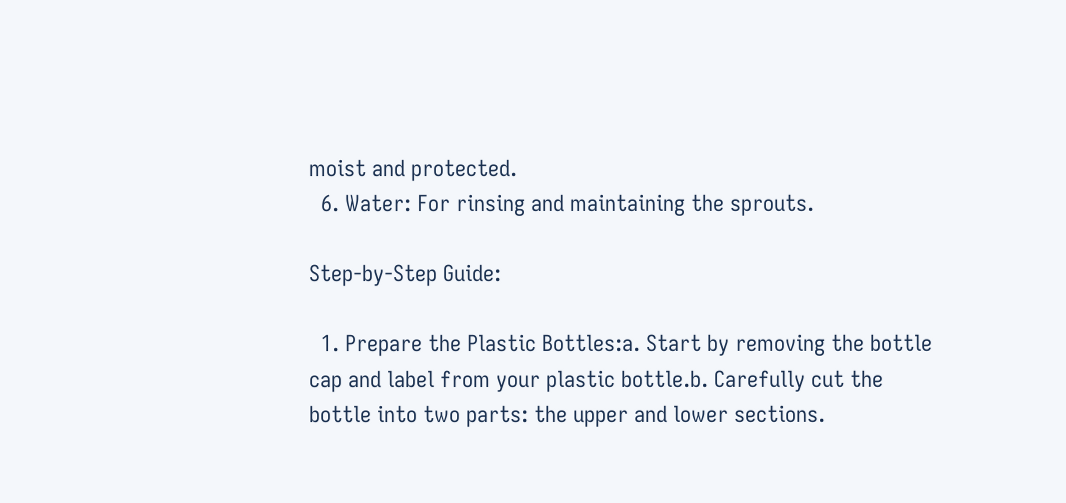moist and protected.
  6. Water: For rinsing and maintaining the sprouts.

Step-by-Step Guide:

  1. Prepare the Plastic Bottles:a. Start by removing the bottle cap and label from your plastic bottle.b. Carefully cut the bottle into two parts: the upper and lower sections.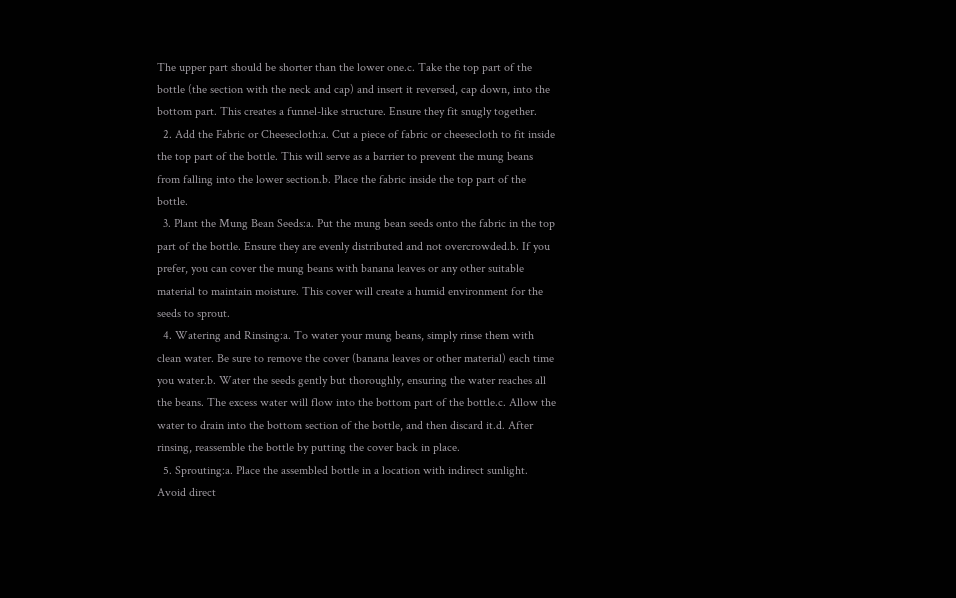The upper part should be shorter than the lower one.c. Take the top part of the bottle (the section with the neck and cap) and insert it reversed, cap down, into the bottom part. This creates a funnel-like structure. Ensure they fit snugly together.
  2. Add the Fabric or Cheesecloth:a. Cut a piece of fabric or cheesecloth to fit inside the top part of the bottle. This will serve as a barrier to prevent the mung beans from falling into the lower section.b. Place the fabric inside the top part of the bottle.
  3. Plant the Mung Bean Seeds:a. Put the mung bean seeds onto the fabric in the top part of the bottle. Ensure they are evenly distributed and not overcrowded.b. If you prefer, you can cover the mung beans with banana leaves or any other suitable material to maintain moisture. This cover will create a humid environment for the seeds to sprout.
  4. Watering and Rinsing:a. To water your mung beans, simply rinse them with clean water. Be sure to remove the cover (banana leaves or other material) each time you water.b. Water the seeds gently but thoroughly, ensuring the water reaches all the beans. The excess water will flow into the bottom part of the bottle.c. Allow the water to drain into the bottom section of the bottle, and then discard it.d. After rinsing, reassemble the bottle by putting the cover back in place.
  5. Sprouting:a. Place the assembled bottle in a location with indirect sunlight. Avoid direct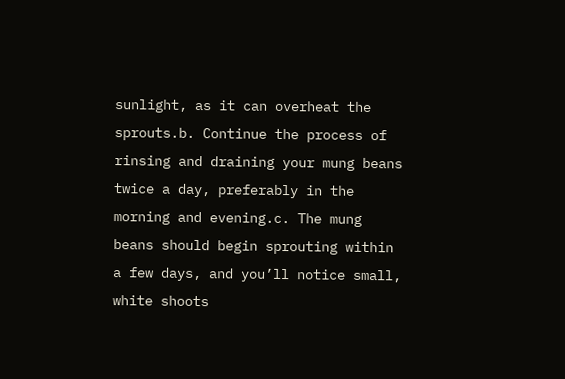sunlight, as it can overheat the sprouts.b. Continue the process of rinsing and draining your mung beans twice a day, preferably in the morning and evening.c. The mung beans should begin sprouting within a few days, and you’ll notice small, white shoots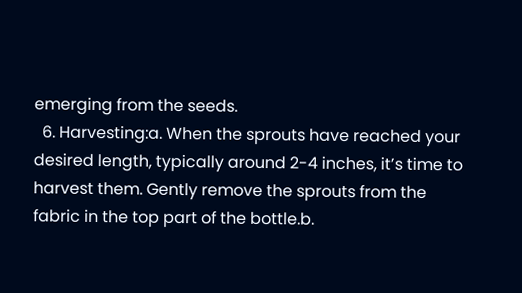emerging from the seeds.
  6. Harvesting:a. When the sprouts have reached your desired length, typically around 2-4 inches, it’s time to harvest them. Gently remove the sprouts from the fabric in the top part of the bottle.b.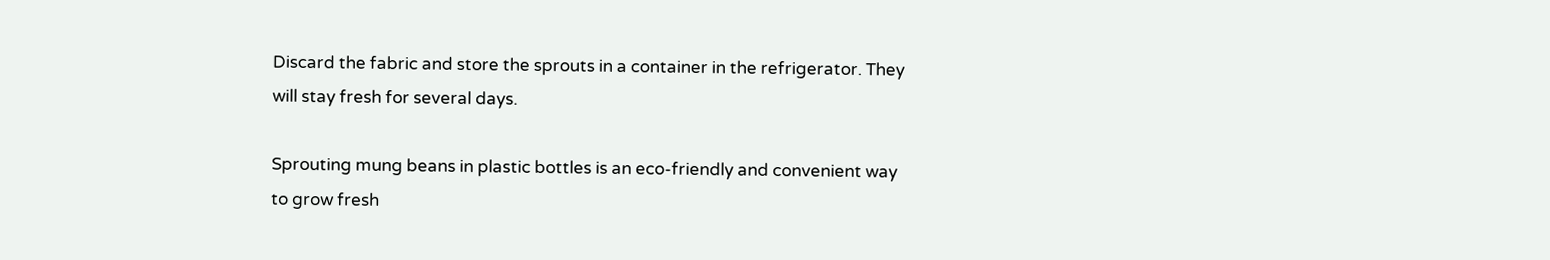Discard the fabric and store the sprouts in a container in the refrigerator. They will stay fresh for several days.

Sprouting mung beans in plastic bottles is an eco-friendly and convenient way to grow fresh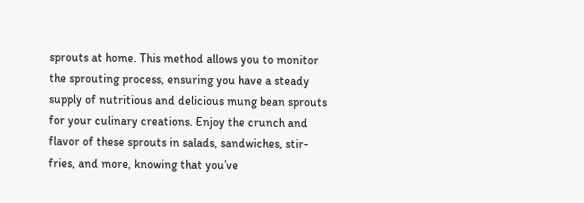sprouts at home. This method allows you to monitor the sprouting process, ensuring you have a steady supply of nutritious and delicious mung bean sprouts for your culinary creations. Enjoy the crunch and flavor of these sprouts in salads, sandwiches, stir-fries, and more, knowing that you’ve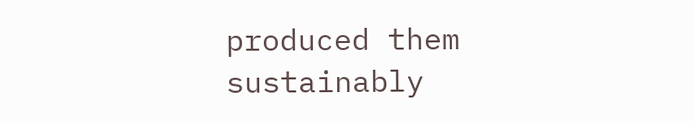produced them sustainably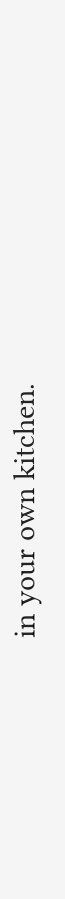in your own kitchen.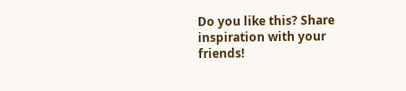Do you like this? Share inspiration with your friends!